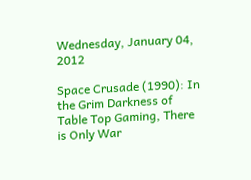Wednesday, January 04, 2012

Space Crusade (1990): In the Grim Darkness of Table Top Gaming, There is Only War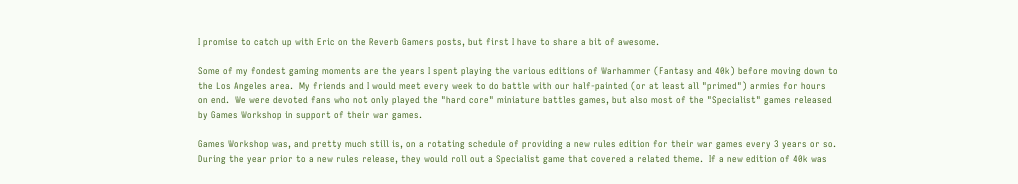I promise to catch up with Eric on the Reverb Gamers posts, but first I have to share a bit of awesome.

Some of my fondest gaming moments are the years I spent playing the various editions of Warhammer (Fantasy and 40k) before moving down to the Los Angeles area.  My friends and I would meet every week to do battle with our half-painted (or at least all "primed") armies for hours on end.  We were devoted fans who not only played the "hard core" miniature battles games, but also most of the "Specialist" games released by Games Workshop in support of their war games.

Games Workshop was, and pretty much still is, on a rotating schedule of providing a new rules edition for their war games every 3 years or so.  During the year prior to a new rules release, they would roll out a Specialist game that covered a related theme.  If a new edition of 40k was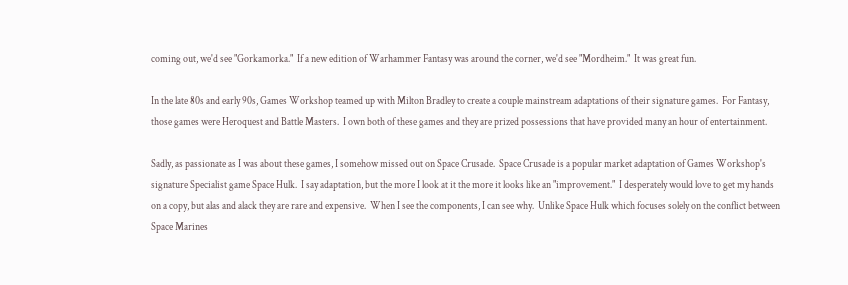coming out, we'd see "Gorkamorka."  If a new edition of Warhammer Fantasy was around the corner, we'd see "Mordheim."  It was great fun.

In the late 80s and early 90s, Games Workshop teamed up with Milton Bradley to create a couple mainstream adaptations of their signature games.  For Fantasy, those games were Heroquest and Battle Masters.  I own both of these games and they are prized possessions that have provided many an hour of entertainment.

Sadly, as passionate as I was about these games, I somehow missed out on Space Crusade.  Space Crusade is a popular market adaptation of Games Workshop's signature Specialist game Space Hulk.  I say adaptation, but the more I look at it the more it looks like an "improvement."  I desperately would love to get my hands on a copy, but alas and alack they are rare and expensive.  When I see the components, I can see why.  Unlike Space Hulk which focuses solely on the conflict between Space Marines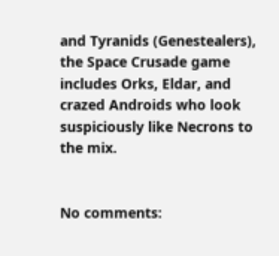and Tyranids (Genestealers), the Space Crusade game includes Orks, Eldar, and crazed Androids who look suspiciously like Necrons to the mix.


No comments: